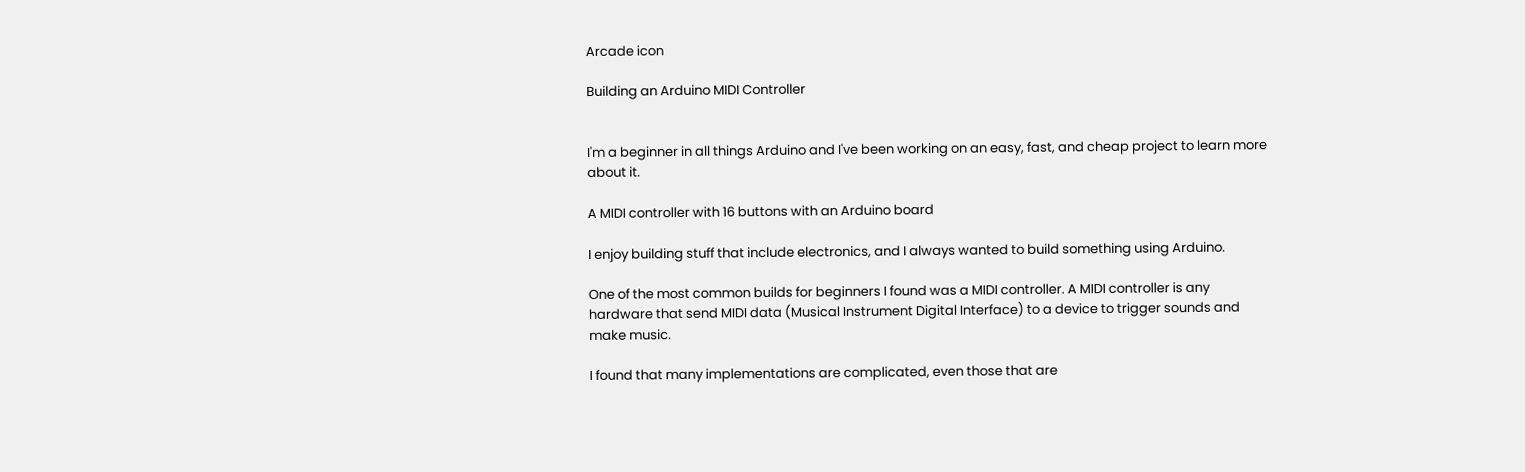Arcade icon

Building an Arduino MIDI Controller


I'm a beginner in all things Arduino and I've been working on an easy, fast, and cheap project to learn more about it.

A MIDI controller with 16 buttons with an Arduino board

I enjoy building stuff that include electronics, and I always wanted to build something using Arduino.

One of the most common builds for beginners I found was a MIDI controller. A MIDI controller is any hardware that send MIDI data (Musical Instrument Digital Interface) to a device to trigger sounds and make music.

I found that many implementations are complicated, even those that are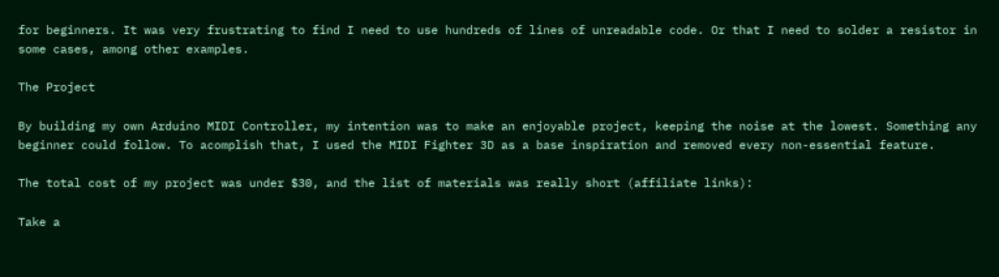for beginners. It was very frustrating to find I need to use hundreds of lines of unreadable code. Or that I need to solder a resistor in some cases, among other examples.

The Project

By building my own Arduino MIDI Controller, my intention was to make an enjoyable project, keeping the noise at the lowest. Something any beginner could follow. To acomplish that, I used the MIDI Fighter 3D as a base inspiration and removed every non-essential feature.

The total cost of my project was under $30, and the list of materials was really short (affiliate links):

Take a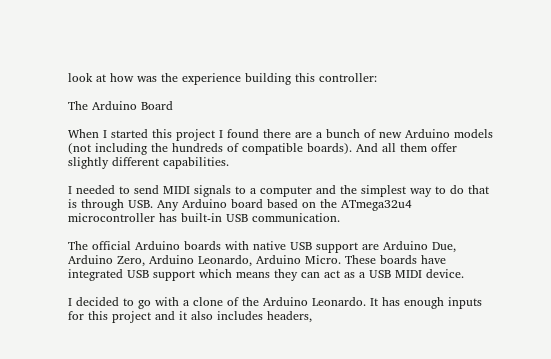look at how was the experience building this controller:

The Arduino Board

When I started this project I found there are a bunch of new Arduino models (not including the hundreds of compatible boards). And all them offer slightly different capabilities.

I needed to send MIDI signals to a computer and the simplest way to do that is through USB. Any Arduino board based on the ATmega32u4 microcontroller has built-in USB communication.

The official Arduino boards with native USB support are Arduino Due, Arduino Zero, Arduino Leonardo, Arduino Micro. These boards have integrated USB support which means they can act as a USB MIDI device.

I decided to go with a clone of the Arduino Leonardo. It has enough inputs for this project and it also includes headers,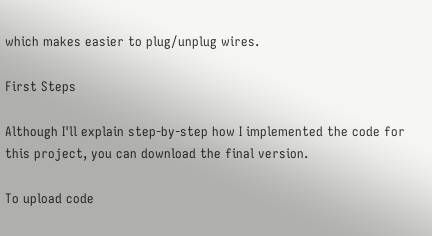which makes easier to plug/unplug wires.

First Steps

Although I'll explain step-by-step how I implemented the code for this project, you can download the final version.

To upload code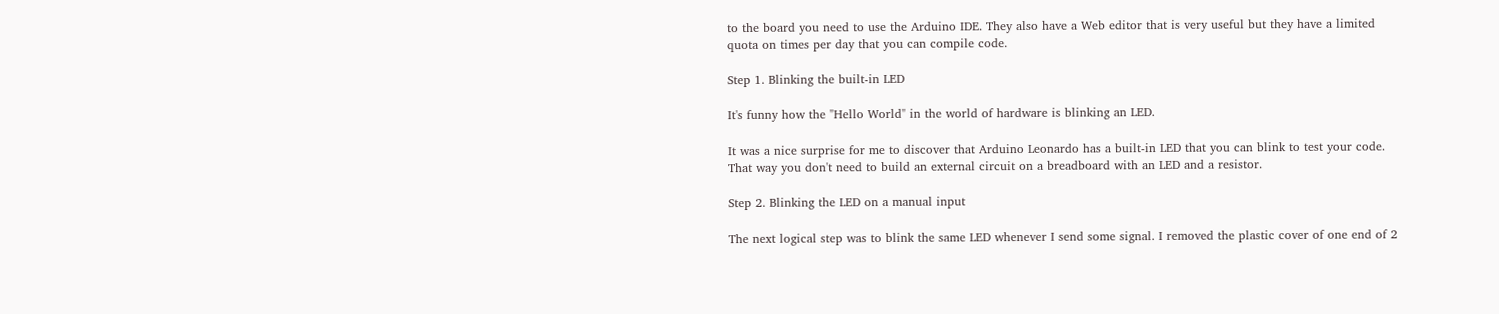to the board you need to use the Arduino IDE. They also have a Web editor that is very useful but they have a limited quota on times per day that you can compile code.

Step 1. Blinking the built-in LED

It's funny how the "Hello World" in the world of hardware is blinking an LED.

It was a nice surprise for me to discover that Arduino Leonardo has a built-in LED that you can blink to test your code. That way you don't need to build an external circuit on a breadboard with an LED and a resistor.

Step 2. Blinking the LED on a manual input

The next logical step was to blink the same LED whenever I send some signal. I removed the plastic cover of one end of 2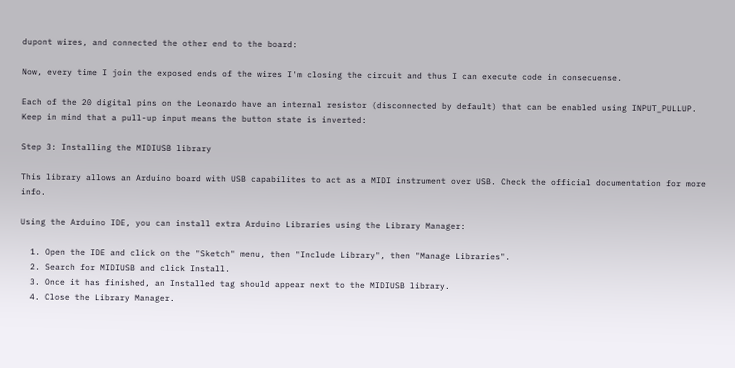dupont wires, and connected the other end to the board:

Now, every time I join the exposed ends of the wires I'm closing the circuit and thus I can execute code in consecuense.

Each of the 20 digital pins on the Leonardo have an internal resistor (disconnected by default) that can be enabled using INPUT_PULLUP. Keep in mind that a pull-up input means the button state is inverted:

Step 3: Installing the MIDIUSB library

This library allows an Arduino board with USB capabilites to act as a MIDI instrument over USB. Check the official documentation for more info.

Using the Arduino IDE, you can install extra Arduino Libraries using the Library Manager:

  1. Open the IDE and click on the "Sketch" menu, then "Include Library", then "Manage Libraries".
  2. Search for MIDIUSB and click Install.
  3. Once it has finished, an Installed tag should appear next to the MIDIUSB library.
  4. Close the Library Manager.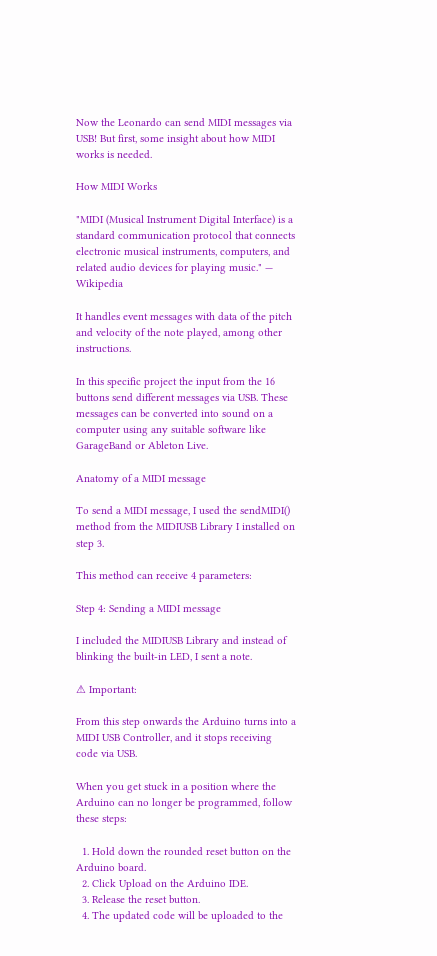Now the Leonardo can send MIDI messages via USB! But first, some insight about how MIDI works is needed.

How MIDI Works

"MIDI (Musical Instrument Digital Interface) is a standard communication protocol that connects electronic musical instruments, computers, and related audio devices for playing music." — Wikipedia

It handles event messages with data of the pitch and velocity of the note played, among other instructions.

In this specific project the input from the 16 buttons send different messages via USB. These messages can be converted into sound on a computer using any suitable software like GarageBand or Ableton Live.

Anatomy of a MIDI message

To send a MIDI message, I used the sendMIDI() method from the MIDIUSB Library I installed on step 3.

This method can receive 4 parameters:

Step 4: Sending a MIDI message

I included the MIDIUSB Library and instead of blinking the built-in LED, I sent a note.

⚠ Important:

From this step onwards the Arduino turns into a MIDI USB Controller, and it stops receiving code via USB.

When you get stuck in a position where the Arduino can no longer be programmed, follow these steps:

  1. Hold down the rounded reset button on the Arduino board.
  2. Click Upload on the Arduino IDE.
  3. Release the reset button.
  4. The updated code will be uploaded to the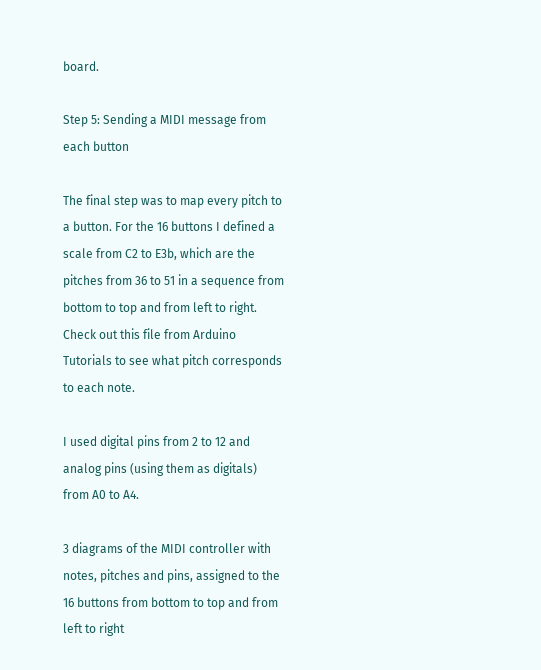board.

Step 5: Sending a MIDI message from each button

The final step was to map every pitch to a button. For the 16 buttons I defined a scale from C2 to E3b, which are the pitches from 36 to 51 in a sequence from bottom to top and from left to right. Check out this file from Arduino Tutorials to see what pitch corresponds to each note.

I used digital pins from 2 to 12 and analog pins (using them as digitals) from A0 to A4.

3 diagrams of the MIDI controller with notes, pitches and pins, assigned to the 16 buttons from bottom to top and from left to right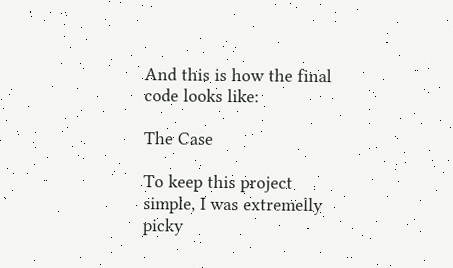And this is how the final code looks like:

The Case

To keep this project simple, I was extremelly picky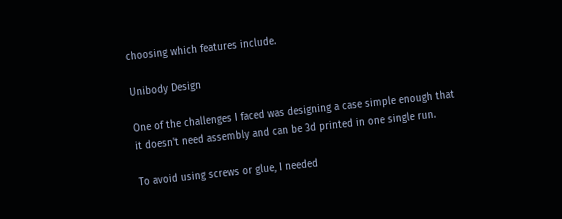choosing which features include.

Unibody Design

One of the challenges I faced was designing a case simple enough that it doesn't need assembly and can be 3d printed in one single run.

To avoid using screws or glue, I needed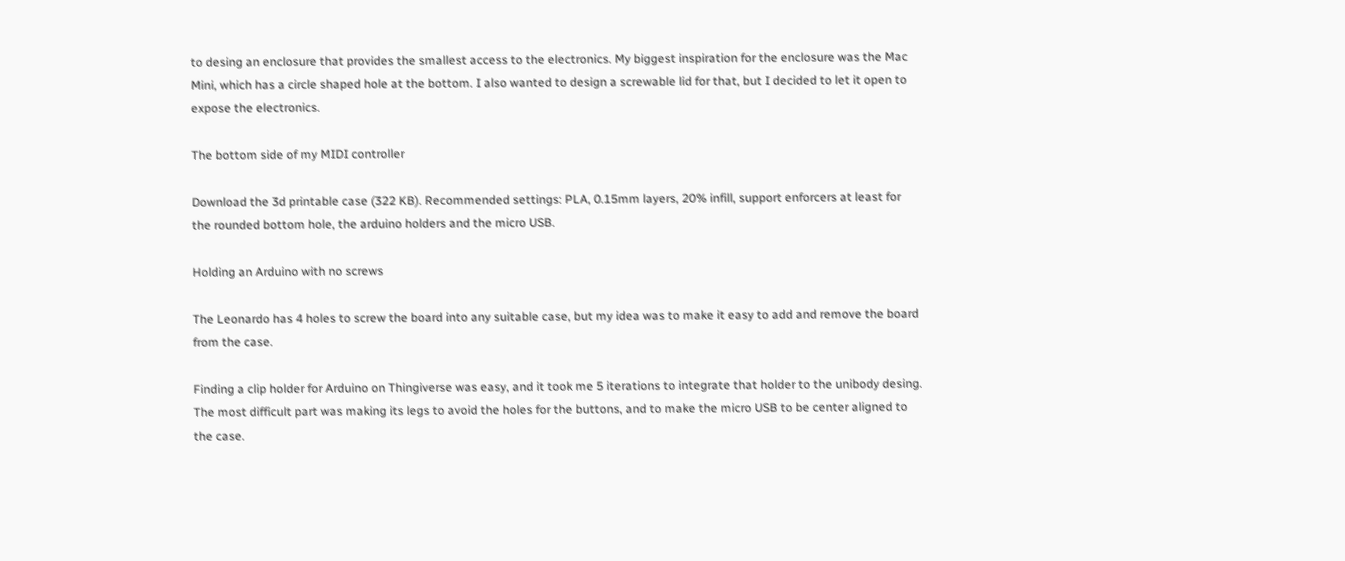to desing an enclosure that provides the smallest access to the electronics. My biggest inspiration for the enclosure was the Mac Mini, which has a circle shaped hole at the bottom. I also wanted to design a screwable lid for that, but I decided to let it open to expose the electronics.

The bottom side of my MIDI controller

Download the 3d printable case (322 KB). Recommended settings: PLA, 0.15mm layers, 20% infill, support enforcers at least for the rounded bottom hole, the arduino holders and the micro USB.

Holding an Arduino with no screws

The Leonardo has 4 holes to screw the board into any suitable case, but my idea was to make it easy to add and remove the board from the case.

Finding a clip holder for Arduino on Thingiverse was easy, and it took me 5 iterations to integrate that holder to the unibody desing. The most difficult part was making its legs to avoid the holes for the buttons, and to make the micro USB to be center aligned to the case.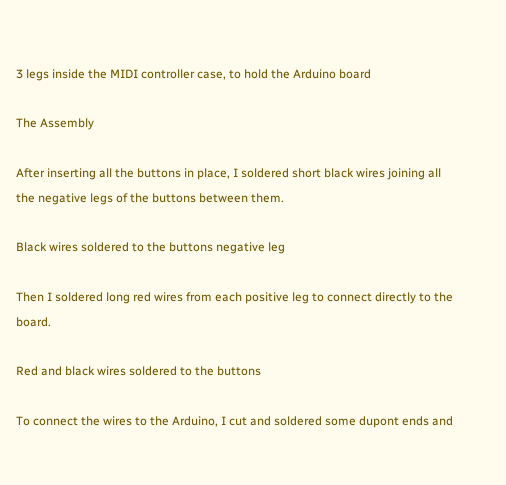3 legs inside the MIDI controller case, to hold the Arduino board

The Assembly

After inserting all the buttons in place, I soldered short black wires joining all the negative legs of the buttons between them.

Black wires soldered to the buttons negative leg

Then I soldered long red wires from each positive leg to connect directly to the board.

Red and black wires soldered to the buttons

To connect the wires to the Arduino, I cut and soldered some dupont ends and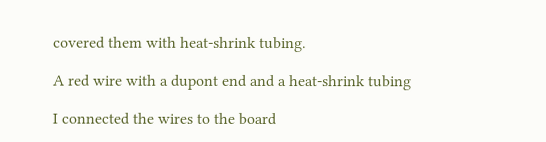covered them with heat-shrink tubing.

A red wire with a dupont end and a heat-shrink tubing

I connected the wires to the board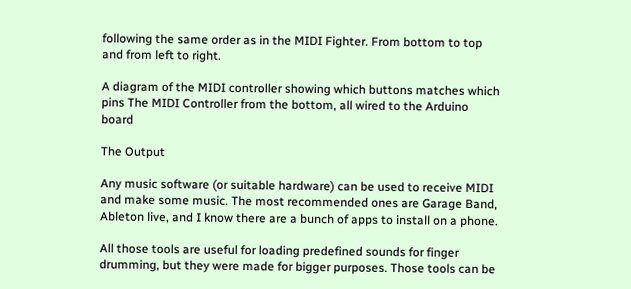following the same order as in the MIDI Fighter. From bottom to top and from left to right.

A diagram of the MIDI controller showing which buttons matches which pins The MIDI Controller from the bottom, all wired to the Arduino board

The Output

Any music software (or suitable hardware) can be used to receive MIDI and make some music. The most recommended ones are Garage Band, Ableton live, and I know there are a bunch of apps to install on a phone.

All those tools are useful for loading predefined sounds for finger drumming, but they were made for bigger purposes. Those tools can be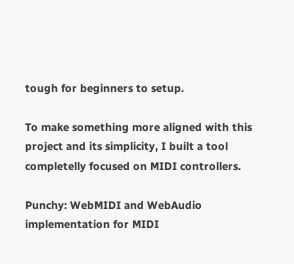tough for beginners to setup.

To make something more aligned with this project and its simplicity, I built a tool completelly focused on MIDI controllers.

Punchy: WebMIDI and WebAudio implementation for MIDI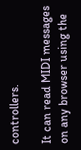controllers.

It can read MIDI messages on any browser using the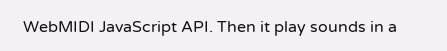WebMIDI JavaScript API. Then it play sounds in a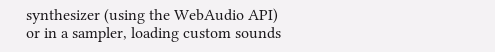synthesizer (using the WebAudio API) or in a sampler, loading custom sounds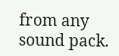from any sound pack.